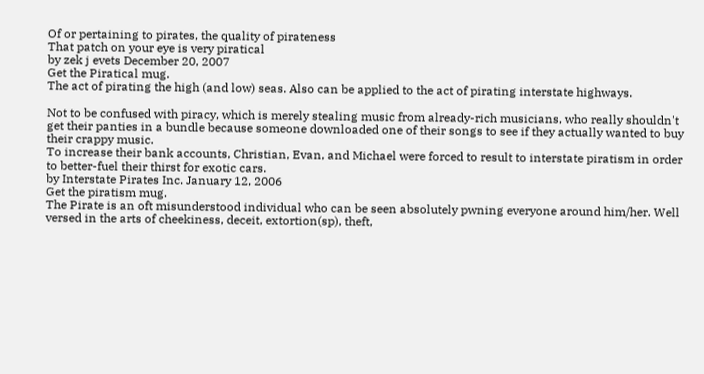Of or pertaining to pirates, the quality of pirateness
That patch on your eye is very piratical
by zek j evets December 20, 2007
Get the Piratical mug.
The act of pirating the high (and low) seas. Also can be applied to the act of pirating interstate highways.

Not to be confused with piracy, which is merely stealing music from already-rich musicians, who really shouldn't get their panties in a bundle because someone downloaded one of their songs to see if they actually wanted to buy their crappy music.
To increase their bank accounts, Christian, Evan, and Michael were forced to result to interstate piratism in order to better-fuel their thirst for exotic cars.
by Interstate Pirates Inc. January 12, 2006
Get the piratism mug.
The Pirate is an oft misunderstood individual who can be seen absolutely pwning everyone around him/her. Well versed in the arts of cheekiness, deceit, extortion(sp), theft,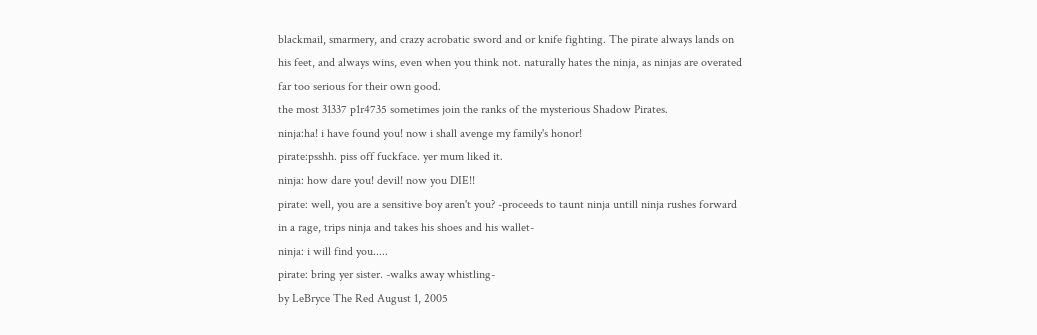blackmail, smarmery, and crazy acrobatic sword and or knife fighting. The pirate always lands on his feet, and always wins, even when you think not. naturally hates the ninja, as ninjas are overated far too serious for their own good.
the most 31337 p1r4735 sometimes join the ranks of the mysterious Shadow Pirates.
ninja:ha! i have found you! now i shall avenge my family's honor!
pirate:psshh. piss off fuckface. yer mum liked it.
ninja: how dare you! devil! now you DIE!!
pirate: well, you are a sensitive boy aren't you? -proceeds to taunt ninja untill ninja rushes forward in a rage, trips ninja and takes his shoes and his wallet-
ninja: i will find you.....
pirate: bring yer sister. -walks away whistling-
by LeBryce The Red August 1, 2005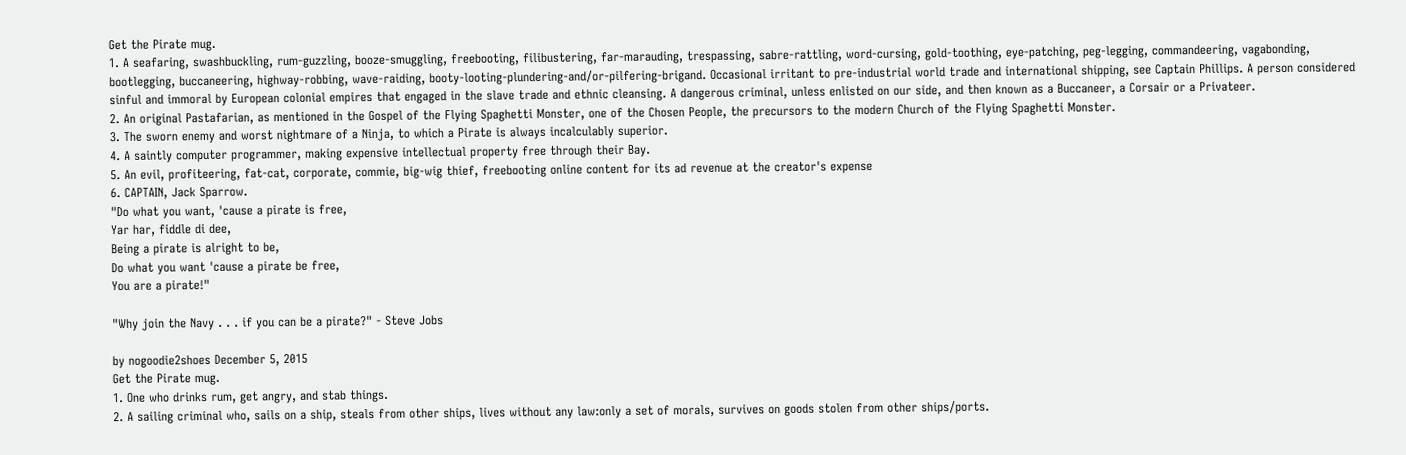Get the Pirate mug.
1. A seafaring, swashbuckling, rum-guzzling, booze-smuggling, freebooting, filibustering, far-marauding, trespassing, sabre-rattling, word-cursing, gold-toothing, eye-patching, peg-legging, commandeering, vagabonding, bootlegging, buccaneering, highway-robbing, wave-raiding, booty-looting-plundering-and/or-pilfering-brigand. Occasional irritant to pre-industrial world trade and international shipping, see Captain Phillips. A person considered sinful and immoral by European colonial empires that engaged in the slave trade and ethnic cleansing. A dangerous criminal, unless enlisted on our side, and then known as a Buccaneer, a Corsair or a Privateer.
2. An original Pastafarian, as mentioned in the Gospel of the Flying Spaghetti Monster, one of the Chosen People, the precursors to the modern Church of the Flying Spaghetti Monster.
3. The sworn enemy and worst nightmare of a Ninja, to which a Pirate is always incalculably superior.
4. A saintly computer programmer, making expensive intellectual property free through their Bay.
5. An evil, profiteering, fat-cat, corporate, commie, big-wig thief, freebooting online content for its ad revenue at the creator's expense
6. CAPTAIN, Jack Sparrow.
"Do what you want, 'cause a pirate is free,
Yar har, fiddle di dee,
Being a pirate is alright to be,
Do what you want 'cause a pirate be free,
You are a pirate!"

"Why join the Navy . . . if you can be a pirate?" - Steve Jobs

by nogoodie2shoes December 5, 2015
Get the Pirate mug.
1. One who drinks rum, get angry, and stab things.
2. A sailing criminal who, sails on a ship, steals from other ships, lives without any law:only a set of morals, survives on goods stolen from other ships/ports.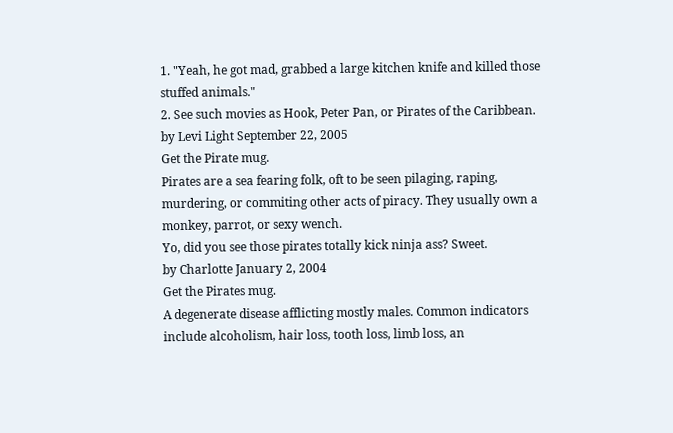1. "Yeah, he got mad, grabbed a large kitchen knife and killed those stuffed animals."
2. See such movies as Hook, Peter Pan, or Pirates of the Caribbean.
by Levi Light September 22, 2005
Get the Pirate mug.
Pirates are a sea fearing folk, oft to be seen pilaging, raping, murdering, or commiting other acts of piracy. They usually own a monkey, parrot, or sexy wench.
Yo, did you see those pirates totally kick ninja ass? Sweet.
by Charlotte January 2, 2004
Get the Pirates mug.
A degenerate disease afflicting mostly males. Common indicators include alcoholism, hair loss, tooth loss, limb loss, an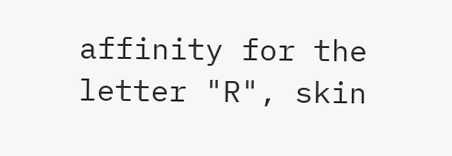affinity for the letter "R", skin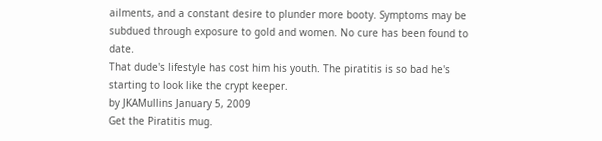ailments, and a constant desire to plunder more booty. Symptoms may be subdued through exposure to gold and women. No cure has been found to date.
That dude's lifestyle has cost him his youth. The piratitis is so bad he's starting to look like the crypt keeper.
by JKAMullins January 5, 2009
Get the Piratitis mug.